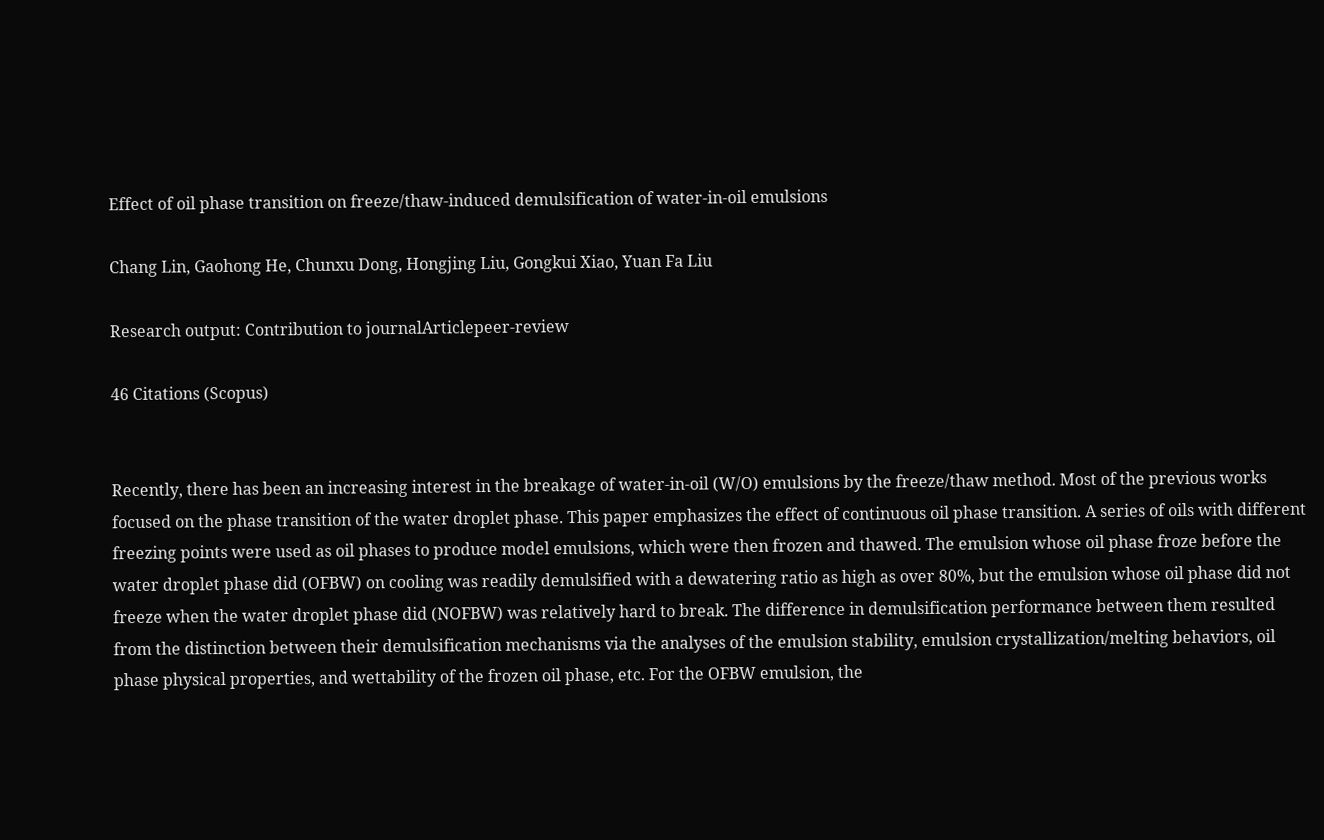Effect of oil phase transition on freeze/thaw-induced demulsification of water-in-oil emulsions

Chang Lin, Gaohong He, Chunxu Dong, Hongjing Liu, Gongkui Xiao, Yuan Fa Liu

Research output: Contribution to journalArticlepeer-review

46 Citations (Scopus)


Recently, there has been an increasing interest in the breakage of water-in-oil (W/O) emulsions by the freeze/thaw method. Most of the previous works focused on the phase transition of the water droplet phase. This paper emphasizes the effect of continuous oil phase transition. A series of oils with different freezing points were used as oil phases to produce model emulsions, which were then frozen and thawed. The emulsion whose oil phase froze before the water droplet phase did (OFBW) on cooling was readily demulsified with a dewatering ratio as high as over 80%, but the emulsion whose oil phase did not freeze when the water droplet phase did (NOFBW) was relatively hard to break. The difference in demulsification performance between them resulted from the distinction between their demulsification mechanisms via the analyses of the emulsion stability, emulsion crystallization/melting behaviors, oil phase physical properties, and wettability of the frozen oil phase, etc. For the OFBW emulsion, the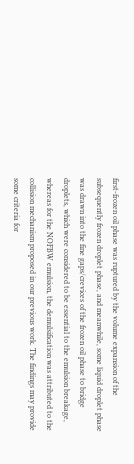first-frozen oil phase was ruptured by the volume expansion of the subsequently frozen droplet phase, and meanwhile, some liquid droplet phase was drawn into the fine gaps/crevices of the frozen oil phase to bridge droplets, which were considered to be essential to the emulsion breakage, whereas for the NOFBW emulsion, the demulsification was attributed to the collision mechanism proposed in our previous work. The findings may provide some criteria for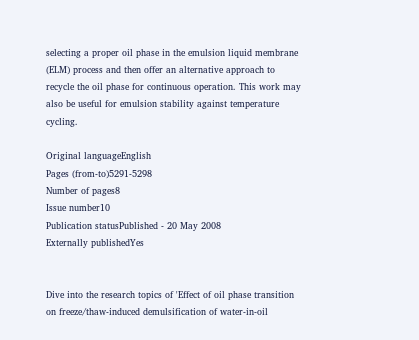selecting a proper oil phase in the emulsion liquid membrane (ELM) process and then offer an alternative approach to recycle the oil phase for continuous operation. This work may also be useful for emulsion stability against temperature cycling.

Original languageEnglish
Pages (from-to)5291-5298
Number of pages8
Issue number10
Publication statusPublished - 20 May 2008
Externally publishedYes


Dive into the research topics of 'Effect of oil phase transition on freeze/thaw-induced demulsification of water-in-oil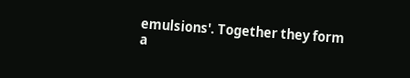emulsions'. Together they form a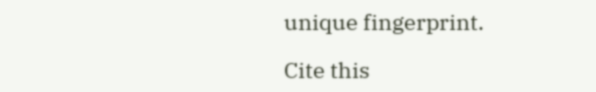unique fingerprint.

Cite this